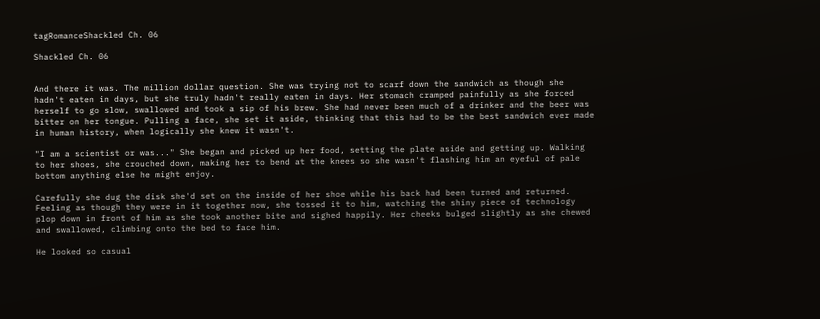tagRomanceShackled Ch. 06

Shackled Ch. 06


And there it was. The million dollar question. She was trying not to scarf down the sandwich as though she hadn't eaten in days, but she truly hadn't really eaten in days. Her stomach cramped painfully as she forced herself to go slow, swallowed and took a sip of his brew. She had never been much of a drinker and the beer was bitter on her tongue. Pulling a face, she set it aside, thinking that this had to be the best sandwich ever made in human history, when logically she knew it wasn't.

"I am a scientist or was..." She began and picked up her food, setting the plate aside and getting up. Walking to her shoes, she crouched down, making her to bend at the knees so she wasn't flashing him an eyeful of pale bottom anything else he might enjoy.

Carefully she dug the disk she'd set on the inside of her shoe while his back had been turned and returned. Feeling as though they were in it together now, she tossed it to him, watching the shiny piece of technology plop down in front of him as she took another bite and sighed happily. Her cheeks bulged slightly as she chewed and swallowed, climbing onto the bed to face him.

He looked so casual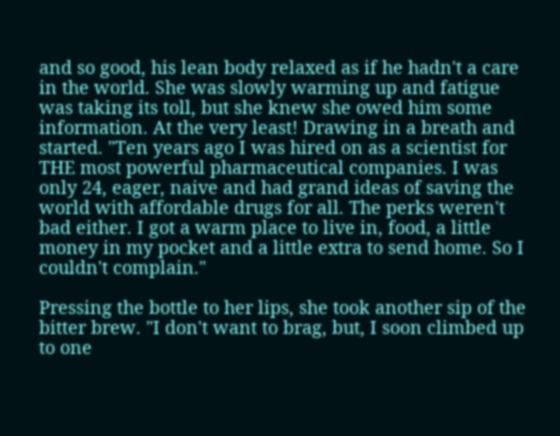and so good, his lean body relaxed as if he hadn't a care in the world. She was slowly warming up and fatigue was taking its toll, but she knew she owed him some information. At the very least! Drawing in a breath and started. "Ten years ago I was hired on as a scientist for THE most powerful pharmaceutical companies. I was only 24, eager, naive and had grand ideas of saving the world with affordable drugs for all. The perks weren't bad either. I got a warm place to live in, food, a little money in my pocket and a little extra to send home. So I couldn't complain."

Pressing the bottle to her lips, she took another sip of the bitter brew. "I don't want to brag, but, I soon climbed up to one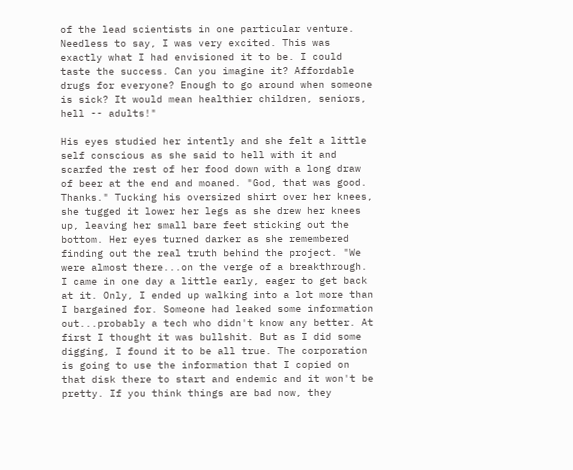of the lead scientists in one particular venture. Needless to say, I was very excited. This was exactly what I had envisioned it to be. I could taste the success. Can you imagine it? Affordable drugs for everyone? Enough to go around when someone is sick? It would mean healthier children, seniors, hell -- adults!"

His eyes studied her intently and she felt a little self conscious as she said to hell with it and scarfed the rest of her food down with a long draw of beer at the end and moaned. "God, that was good. Thanks." Tucking his oversized shirt over her knees, she tugged it lower her legs as she drew her knees up, leaving her small bare feet sticking out the bottom. Her eyes turned darker as she remembered finding out the real truth behind the project. "We were almost there...on the verge of a breakthrough. I came in one day a little early, eager to get back at it. Only, I ended up walking into a lot more than I bargained for. Someone had leaked some information out...probably a tech who didn't know any better. At first I thought it was bullshit. But as I did some digging, I found it to be all true. The corporation is going to use the information that I copied on that disk there to start and endemic and it won't be pretty. If you think things are bad now, they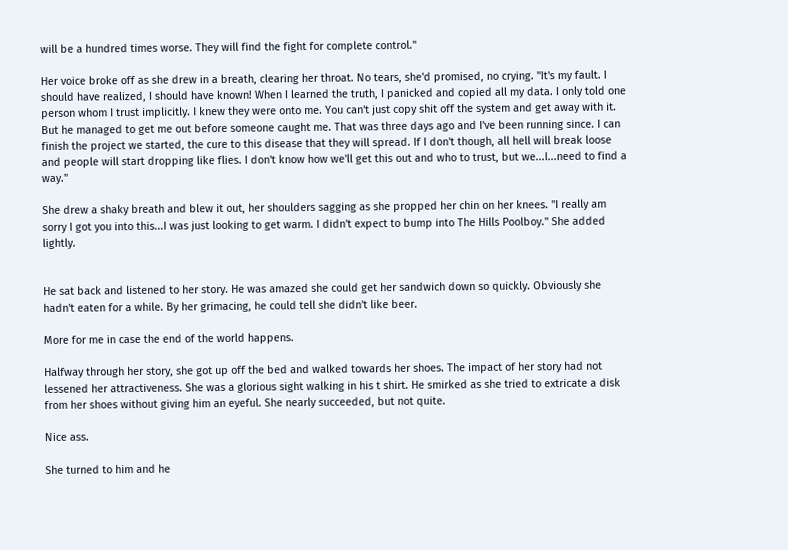will be a hundred times worse. They will find the fight for complete control."

Her voice broke off as she drew in a breath, clearing her throat. No tears, she'd promised, no crying. "It's my fault. I should have realized, I should have known! When I learned the truth, I panicked and copied all my data. I only told one person whom I trust implicitly. I knew they were onto me. You can't just copy shit off the system and get away with it. But he managed to get me out before someone caught me. That was three days ago and I've been running since. I can finish the project we started, the cure to this disease that they will spread. If I don't though, all hell will break loose and people will start dropping like flies. I don't know how we'll get this out and who to trust, but we...I...need to find a way."

She drew a shaky breath and blew it out, her shoulders sagging as she propped her chin on her knees. "I really am sorry I got you into this...I was just looking to get warm. I didn't expect to bump into The Hills Poolboy." She added lightly.


He sat back and listened to her story. He was amazed she could get her sandwich down so quickly. Obviously she hadn't eaten for a while. By her grimacing, he could tell she didn't like beer.

More for me in case the end of the world happens.

Halfway through her story, she got up off the bed and walked towards her shoes. The impact of her story had not lessened her attractiveness. She was a glorious sight walking in his t shirt. He smirked as she tried to extricate a disk from her shoes without giving him an eyeful. She nearly succeeded, but not quite.

Nice ass.

She turned to him and he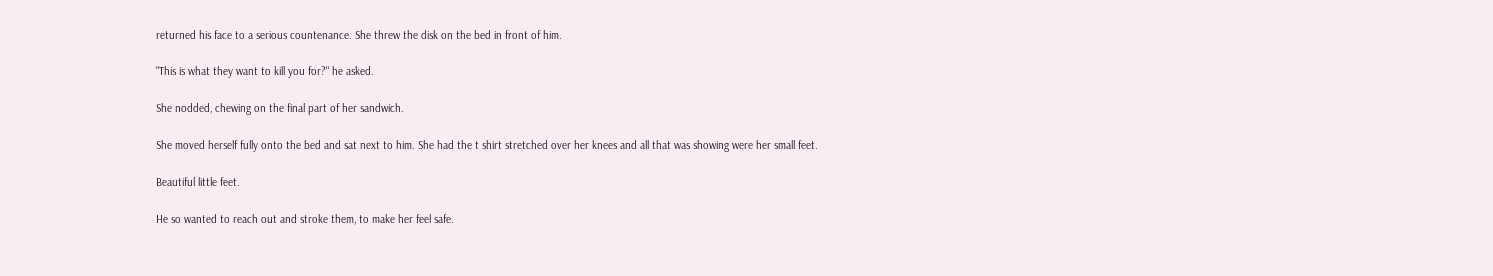returned his face to a serious countenance. She threw the disk on the bed in front of him.

"This is what they want to kill you for?" he asked.

She nodded, chewing on the final part of her sandwich.

She moved herself fully onto the bed and sat next to him. She had the t shirt stretched over her knees and all that was showing were her small feet.

Beautiful little feet.

He so wanted to reach out and stroke them, to make her feel safe.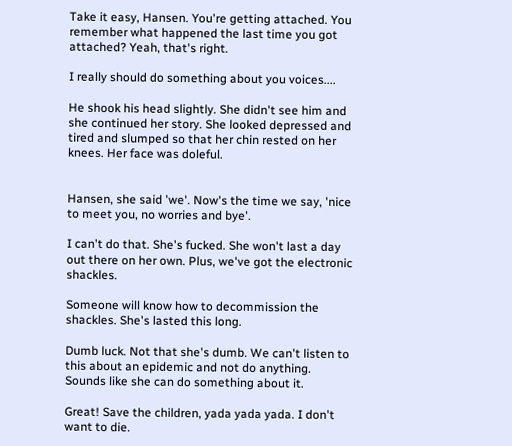Take it easy, Hansen. You're getting attached. You remember what happened the last time you got attached? Yeah, that's right.

I really should do something about you voices....

He shook his head slightly. She didn't see him and she continued her story. She looked depressed and tired and slumped so that her chin rested on her knees. Her face was doleful.


Hansen, she said 'we'. Now's the time we say, 'nice to meet you, no worries and bye'.

I can't do that. She's fucked. She won't last a day out there on her own. Plus, we've got the electronic shackles.

Someone will know how to decommission the shackles. She's lasted this long.

Dumb luck. Not that she's dumb. We can't listen to this about an epidemic and not do anything. Sounds like she can do something about it.

Great! Save the children, yada yada yada. I don't want to die.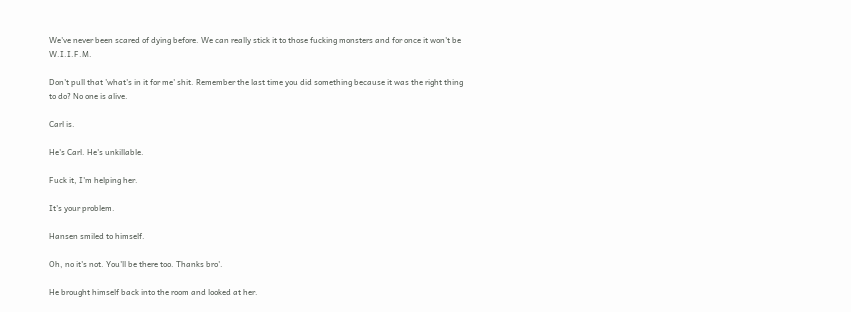We've never been scared of dying before. We can really stick it to those fucking monsters and for once it won't be W.I.I.F.M.

Don't pull that 'what's in it for me' shit. Remember the last time you did something because it was the right thing to do? No one is alive.

Carl is.

He's Carl. He's unkillable.

Fuck it, I'm helping her.

It's your problem.

Hansen smiled to himself.

Oh, no it's not. You'll be there too. Thanks bro'.

He brought himself back into the room and looked at her.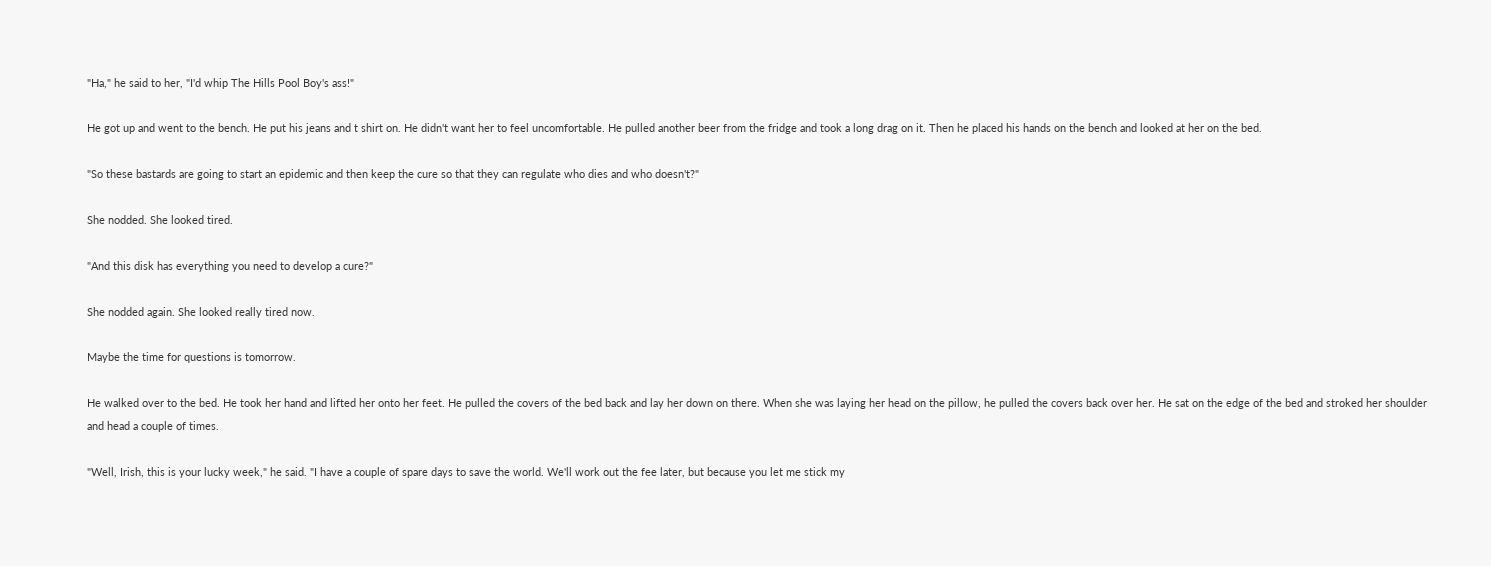"Ha," he said to her, "I'd whip The Hills Pool Boy's ass!"

He got up and went to the bench. He put his jeans and t shirt on. He didn't want her to feel uncomfortable. He pulled another beer from the fridge and took a long drag on it. Then he placed his hands on the bench and looked at her on the bed.

"So these bastards are going to start an epidemic and then keep the cure so that they can regulate who dies and who doesn't?"

She nodded. She looked tired.

"And this disk has everything you need to develop a cure?"

She nodded again. She looked really tired now.

Maybe the time for questions is tomorrow.

He walked over to the bed. He took her hand and lifted her onto her feet. He pulled the covers of the bed back and lay her down on there. When she was laying her head on the pillow, he pulled the covers back over her. He sat on the edge of the bed and stroked her shoulder and head a couple of times.

"Well, Irish, this is your lucky week," he said. "I have a couple of spare days to save the world. We'll work out the fee later, but because you let me stick my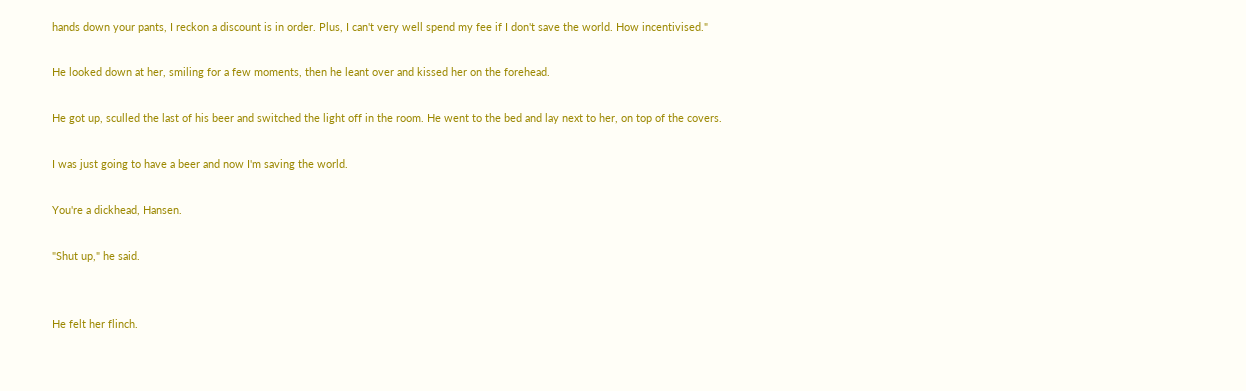hands down your pants, I reckon a discount is in order. Plus, I can't very well spend my fee if I don't save the world. How incentivised."

He looked down at her, smiling for a few moments, then he leant over and kissed her on the forehead.

He got up, sculled the last of his beer and switched the light off in the room. He went to the bed and lay next to her, on top of the covers.

I was just going to have a beer and now I'm saving the world.

You're a dickhead, Hansen.

"Shut up," he said.


He felt her flinch.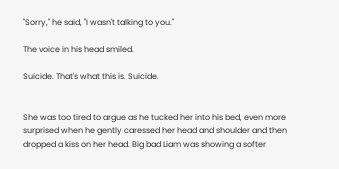"Sorry," he said, "I wasn't talking to you."

The voice in his head smiled.

Suicide. That's what this is. Suicide.


She was too tired to argue as he tucked her into his bed, even more surprised when he gently caressed her head and shoulder and then dropped a kiss on her head. Big bad Liam was showing a softer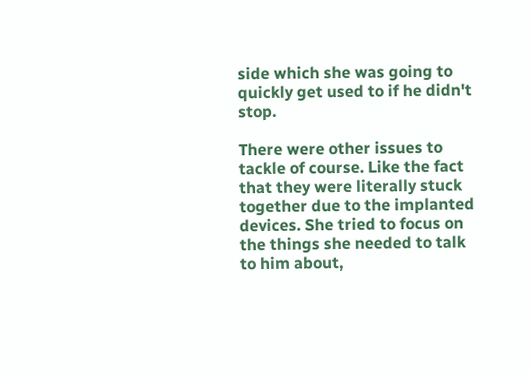side which she was going to quickly get used to if he didn't stop.

There were other issues to tackle of course. Like the fact that they were literally stuck together due to the implanted devices. She tried to focus on the things she needed to talk to him about,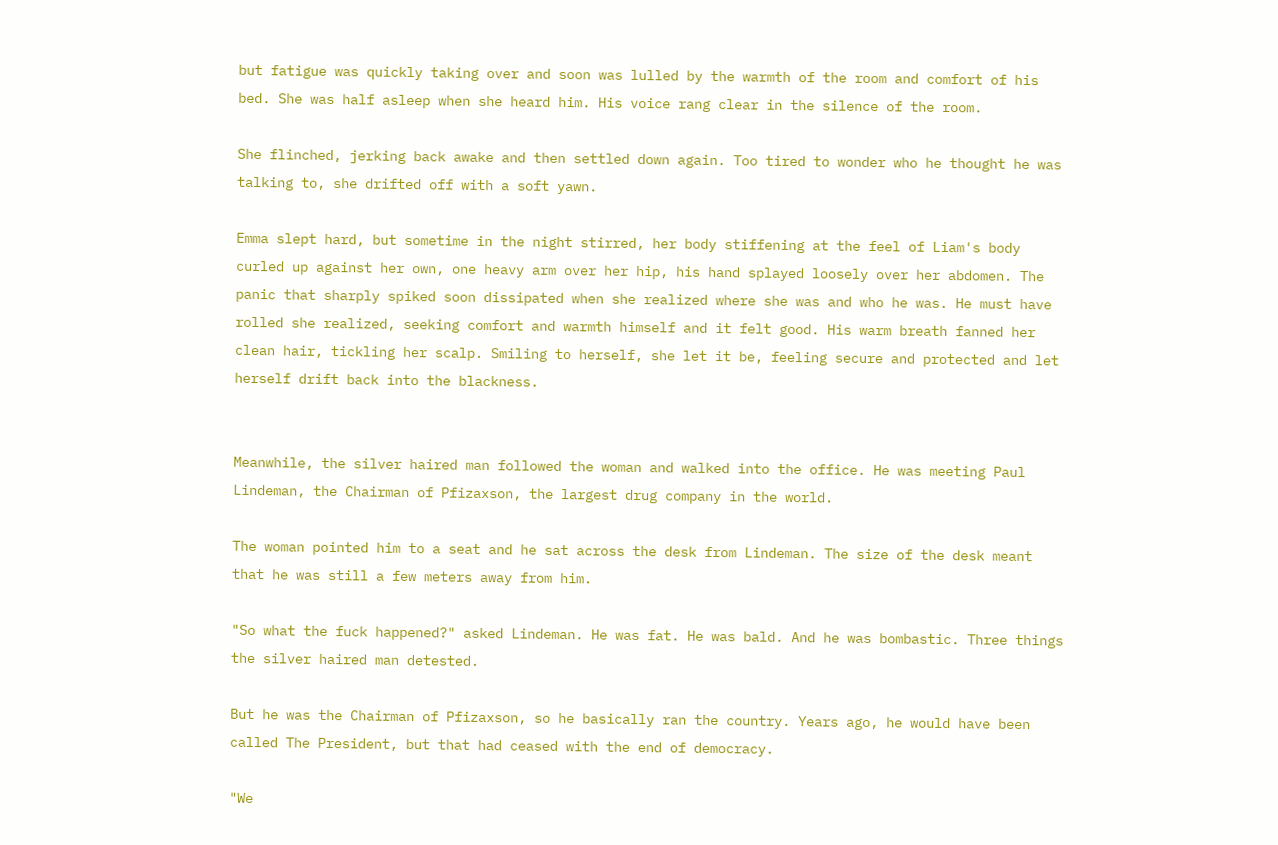but fatigue was quickly taking over and soon was lulled by the warmth of the room and comfort of his bed. She was half asleep when she heard him. His voice rang clear in the silence of the room.

She flinched, jerking back awake and then settled down again. Too tired to wonder who he thought he was talking to, she drifted off with a soft yawn.

Emma slept hard, but sometime in the night stirred, her body stiffening at the feel of Liam's body curled up against her own, one heavy arm over her hip, his hand splayed loosely over her abdomen. The panic that sharply spiked soon dissipated when she realized where she was and who he was. He must have rolled she realized, seeking comfort and warmth himself and it felt good. His warm breath fanned her clean hair, tickling her scalp. Smiling to herself, she let it be, feeling secure and protected and let herself drift back into the blackness.


Meanwhile, the silver haired man followed the woman and walked into the office. He was meeting Paul Lindeman, the Chairman of Pfizaxson, the largest drug company in the world.

The woman pointed him to a seat and he sat across the desk from Lindeman. The size of the desk meant that he was still a few meters away from him.

"So what the fuck happened?" asked Lindeman. He was fat. He was bald. And he was bombastic. Three things the silver haired man detested.

But he was the Chairman of Pfizaxson, so he basically ran the country. Years ago, he would have been called The President, but that had ceased with the end of democracy.

"We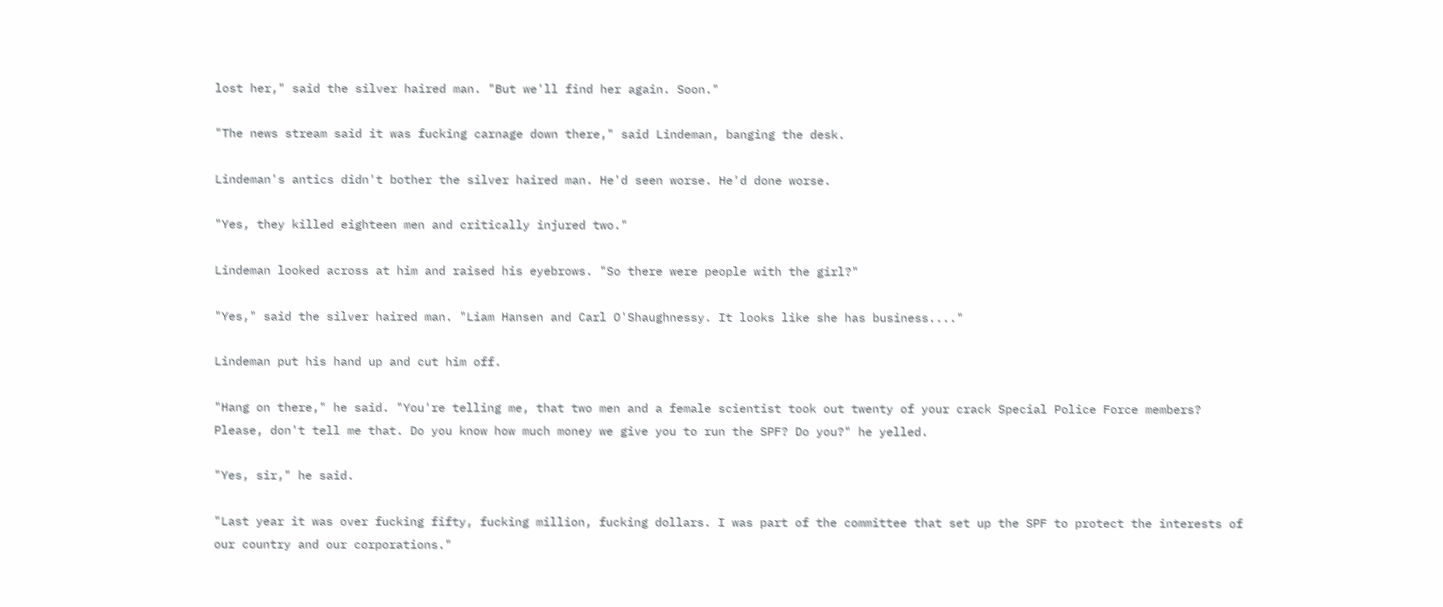lost her," said the silver haired man. "But we'll find her again. Soon."

"The news stream said it was fucking carnage down there," said Lindeman, banging the desk.

Lindeman's antics didn't bother the silver haired man. He'd seen worse. He'd done worse.

"Yes, they killed eighteen men and critically injured two."

Lindeman looked across at him and raised his eyebrows. "So there were people with the girl?"

"Yes," said the silver haired man. "Liam Hansen and Carl O'Shaughnessy. It looks like she has business...."

Lindeman put his hand up and cut him off.

"Hang on there," he said. "You're telling me, that two men and a female scientist took out twenty of your crack Special Police Force members? Please, don't tell me that. Do you know how much money we give you to run the SPF? Do you?" he yelled.

"Yes, sir," he said.

"Last year it was over fucking fifty, fucking million, fucking dollars. I was part of the committee that set up the SPF to protect the interests of our country and our corporations."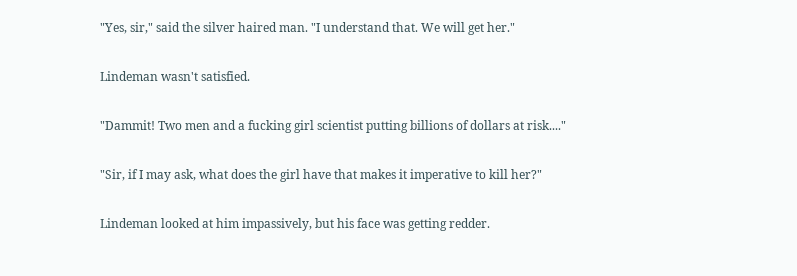"Yes, sir," said the silver haired man. "I understand that. We will get her."

Lindeman wasn't satisfied.

"Dammit! Two men and a fucking girl scientist putting billions of dollars at risk...."

"Sir, if I may ask, what does the girl have that makes it imperative to kill her?"

Lindeman looked at him impassively, but his face was getting redder.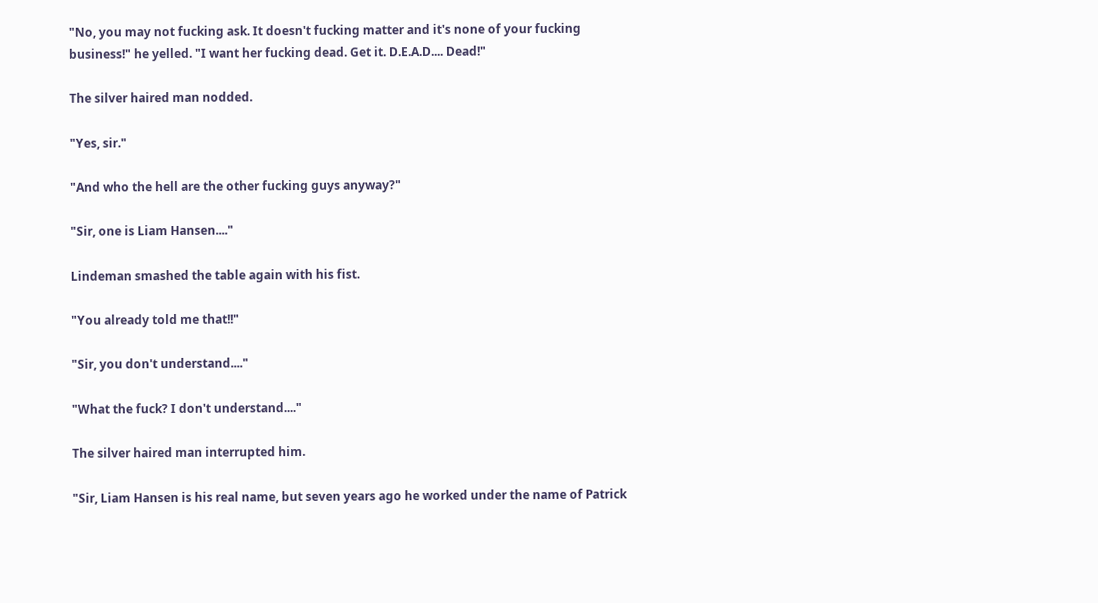"No, you may not fucking ask. It doesn't fucking matter and it's none of your fucking business!" he yelled. "I want her fucking dead. Get it. D.E.A.D.... Dead!"

The silver haired man nodded.

"Yes, sir."

"And who the hell are the other fucking guys anyway?"

"Sir, one is Liam Hansen...."

Lindeman smashed the table again with his fist.

"You already told me that!!"

"Sir, you don't understand...."

"What the fuck? I don't understand...."

The silver haired man interrupted him.

"Sir, Liam Hansen is his real name, but seven years ago he worked under the name of Patrick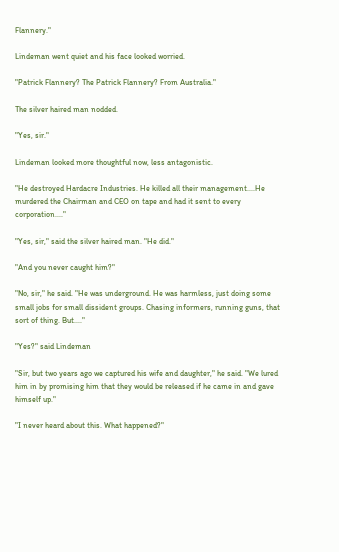Flannery."

Lindeman went quiet and his face looked worried.

"Patrick Flannery? The Patrick Flannery? From Australia."

The silver haired man nodded.

"Yes, sir."

Lindeman looked more thoughtful now, less antagonistic.

"He destroyed Hardacre Industries. He killed all their management....He murdered the Chairman and CEO on tape and had it sent to every corporation...."

"Yes, sir," said the silver haired man. "He did."

"And you never caught him?"

"No, sir," he said. "He was underground. He was harmless, just doing some small jobs for small dissident groups. Chasing informers, running guns, that sort of thing. But...."

"Yes?" said Lindeman

"Sir, but two years ago we captured his wife and daughter," he said. "We lured him in by promising him that they would be released if he came in and gave himself up."

"I never heard about this. What happened?"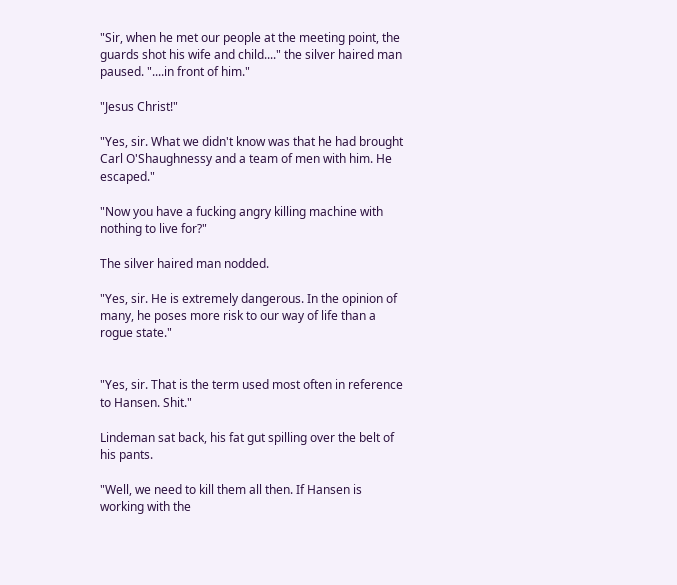"Sir, when he met our people at the meeting point, the guards shot his wife and child...." the silver haired man paused. "....in front of him."

"Jesus Christ!"

"Yes, sir. What we didn't know was that he had brought Carl O'Shaughnessy and a team of men with him. He escaped."

"Now you have a fucking angry killing machine with nothing to live for?"

The silver haired man nodded.

"Yes, sir. He is extremely dangerous. In the opinion of many, he poses more risk to our way of life than a rogue state."


"Yes, sir. That is the term used most often in reference to Hansen. Shit."

Lindeman sat back, his fat gut spilling over the belt of his pants.

"Well, we need to kill them all then. If Hansen is working with the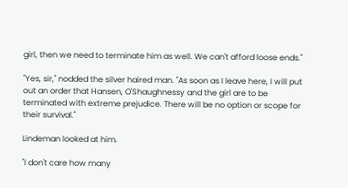girl, then we need to terminate him as well. We can't afford loose ends."

"Yes, sir," nodded the silver haired man. "As soon as I leave here, I will put out an order that Hansen, O'Shaughnessy and the girl are to be terminated with extreme prejudice. There will be no option or scope for their survival."

Lindeman looked at him.

"I don't care how many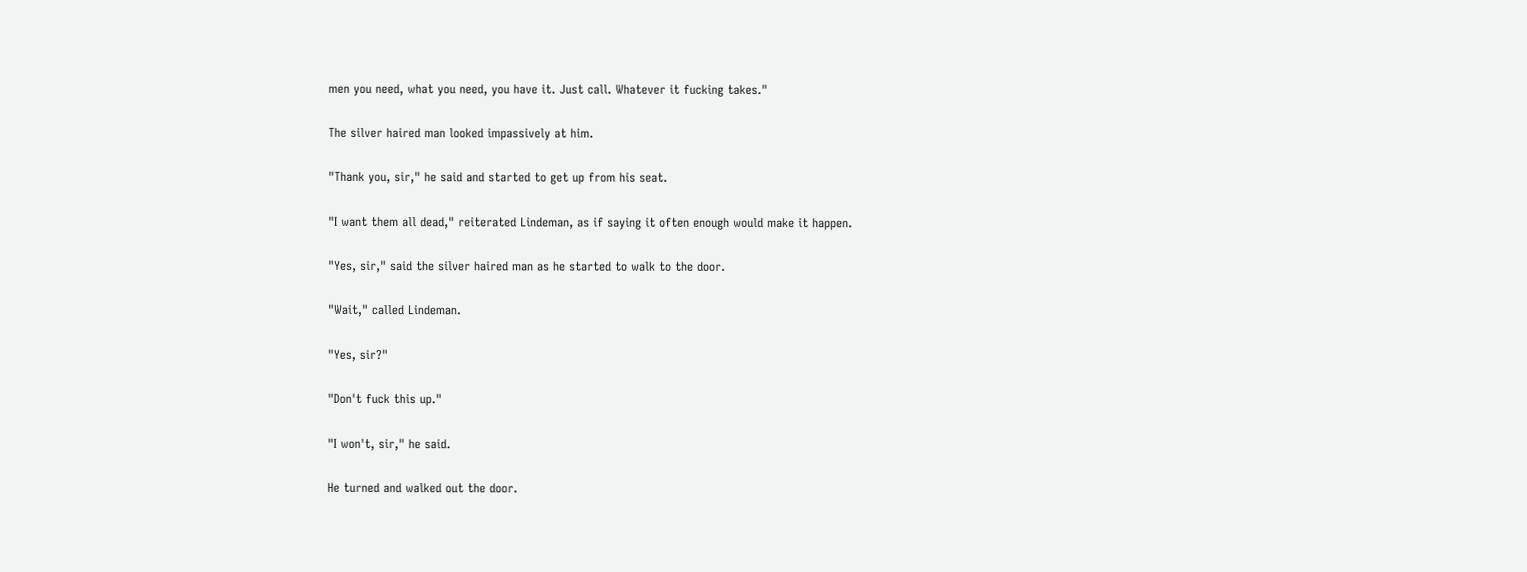men you need, what you need, you have it. Just call. Whatever it fucking takes."

The silver haired man looked impassively at him.

"Thank you, sir," he said and started to get up from his seat.

"I want them all dead," reiterated Lindeman, as if saying it often enough would make it happen.

"Yes, sir," said the silver haired man as he started to walk to the door.

"Wait," called Lindeman.

"Yes, sir?"

"Don't fuck this up."

"I won't, sir," he said.

He turned and walked out the door.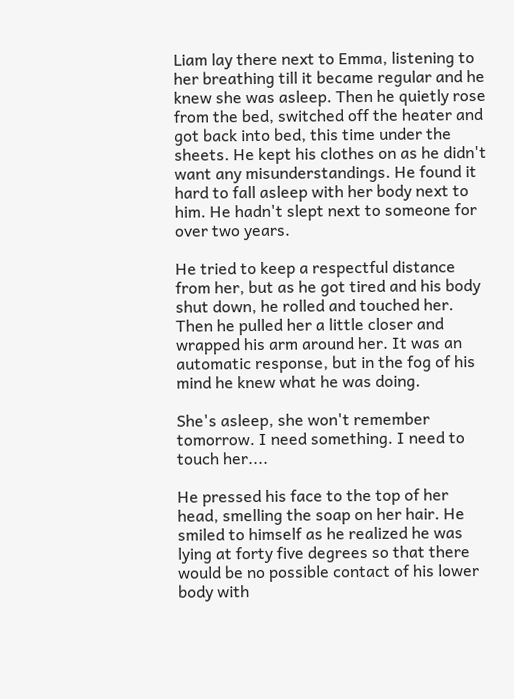Liam lay there next to Emma, listening to her breathing till it became regular and he knew she was asleep. Then he quietly rose from the bed, switched off the heater and got back into bed, this time under the sheets. He kept his clothes on as he didn't want any misunderstandings. He found it hard to fall asleep with her body next to him. He hadn't slept next to someone for over two years.

He tried to keep a respectful distance from her, but as he got tired and his body shut down, he rolled and touched her. Then he pulled her a little closer and wrapped his arm around her. It was an automatic response, but in the fog of his mind he knew what he was doing.

She's asleep, she won't remember tomorrow. I need something. I need to touch her....

He pressed his face to the top of her head, smelling the soap on her hair. He smiled to himself as he realized he was lying at forty five degrees so that there would be no possible contact of his lower body with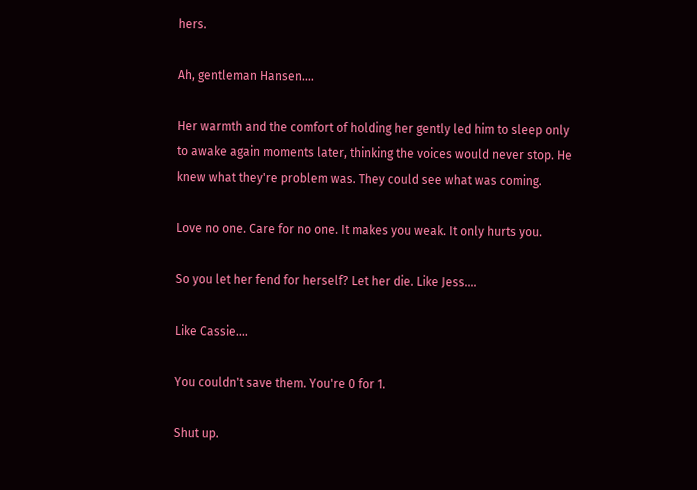hers.

Ah, gentleman Hansen....

Her warmth and the comfort of holding her gently led him to sleep only to awake again moments later, thinking the voices would never stop. He knew what they're problem was. They could see what was coming.

Love no one. Care for no one. It makes you weak. It only hurts you.

So you let her fend for herself? Let her die. Like Jess....

Like Cassie....

You couldn't save them. You're 0 for 1.

Shut up.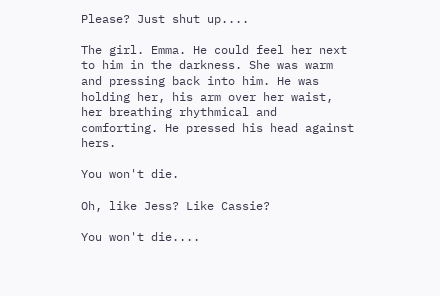Please? Just shut up....

The girl. Emma. He could feel her next to him in the darkness. She was warm and pressing back into him. He was holding her, his arm over her waist, her breathing rhythmical and comforting. He pressed his head against hers.

You won't die.

Oh, like Jess? Like Cassie?

You won't die....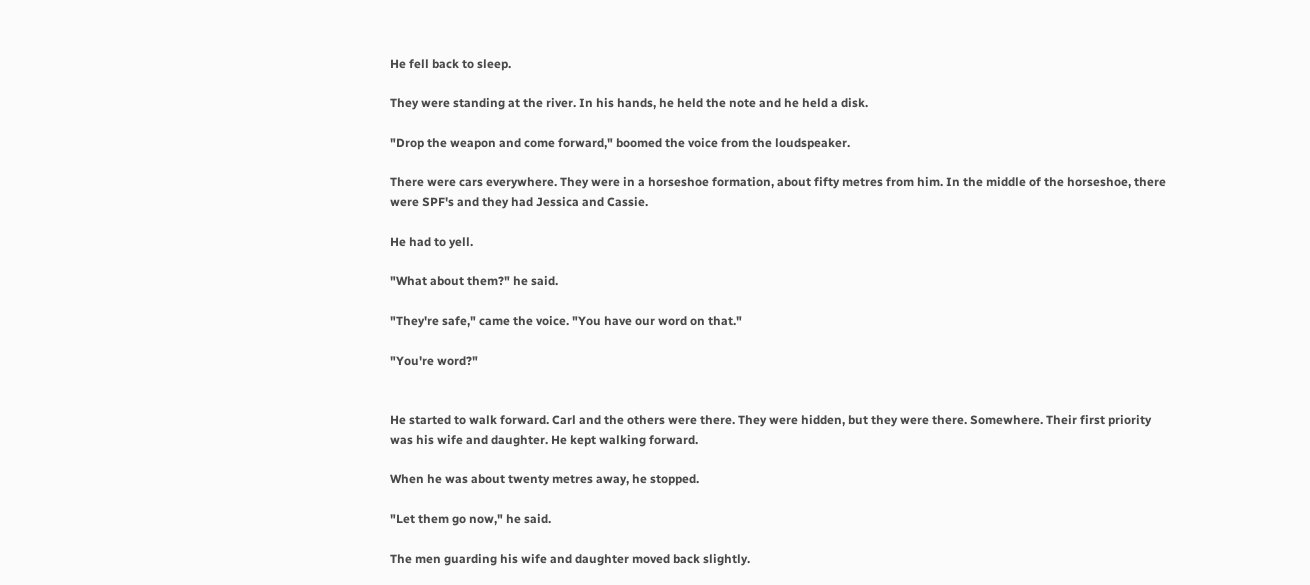He fell back to sleep.

They were standing at the river. In his hands, he held the note and he held a disk.

"Drop the weapon and come forward," boomed the voice from the loudspeaker.

There were cars everywhere. They were in a horseshoe formation, about fifty metres from him. In the middle of the horseshoe, there were SPF's and they had Jessica and Cassie.

He had to yell.

"What about them?" he said.

"They're safe," came the voice. "You have our word on that."

"You're word?"


He started to walk forward. Carl and the others were there. They were hidden, but they were there. Somewhere. Their first priority was his wife and daughter. He kept walking forward.

When he was about twenty metres away, he stopped.

"Let them go now," he said.

The men guarding his wife and daughter moved back slightly.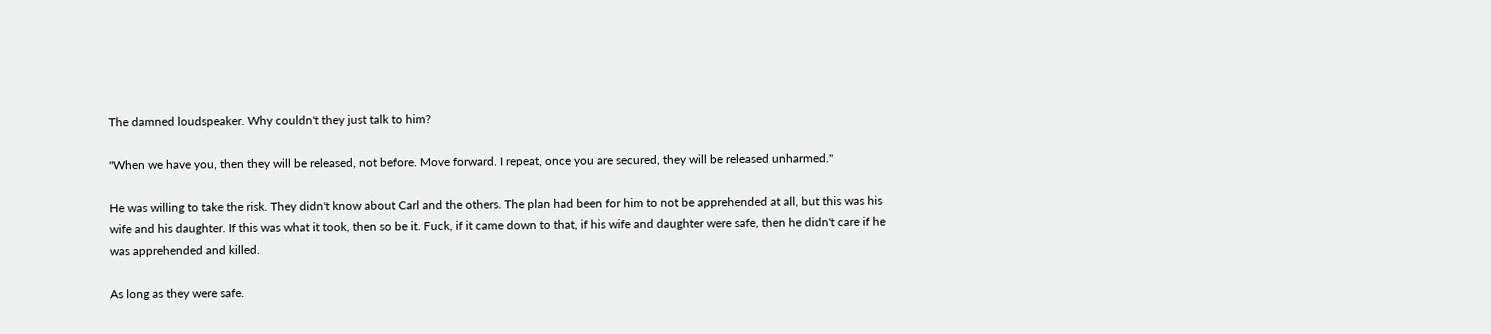The damned loudspeaker. Why couldn't they just talk to him?

"When we have you, then they will be released, not before. Move forward. I repeat, once you are secured, they will be released unharmed."

He was willing to take the risk. They didn't know about Carl and the others. The plan had been for him to not be apprehended at all, but this was his wife and his daughter. If this was what it took, then so be it. Fuck, if it came down to that, if his wife and daughter were safe, then he didn't care if he was apprehended and killed.

As long as they were safe.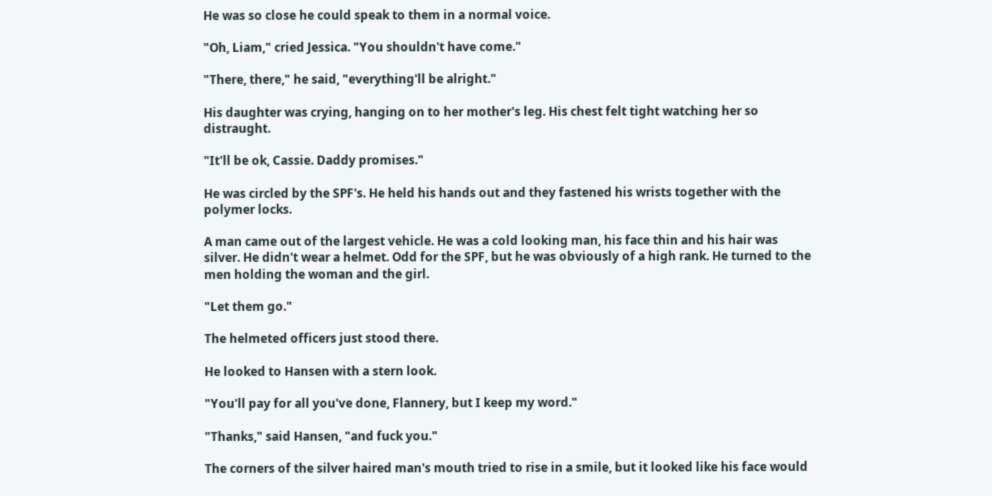He was so close he could speak to them in a normal voice.

"Oh, Liam," cried Jessica. "You shouldn't have come."

"There, there," he said, "everything'll be alright."

His daughter was crying, hanging on to her mother's leg. His chest felt tight watching her so distraught.

"It'll be ok, Cassie. Daddy promises."

He was circled by the SPF's. He held his hands out and they fastened his wrists together with the polymer locks.

A man came out of the largest vehicle. He was a cold looking man, his face thin and his hair was silver. He didn't wear a helmet. Odd for the SPF, but he was obviously of a high rank. He turned to the men holding the woman and the girl.

"Let them go."

The helmeted officers just stood there.

He looked to Hansen with a stern look.

"You'll pay for all you've done, Flannery, but I keep my word."

"Thanks," said Hansen, "and fuck you."

The corners of the silver haired man's mouth tried to rise in a smile, but it looked like his face would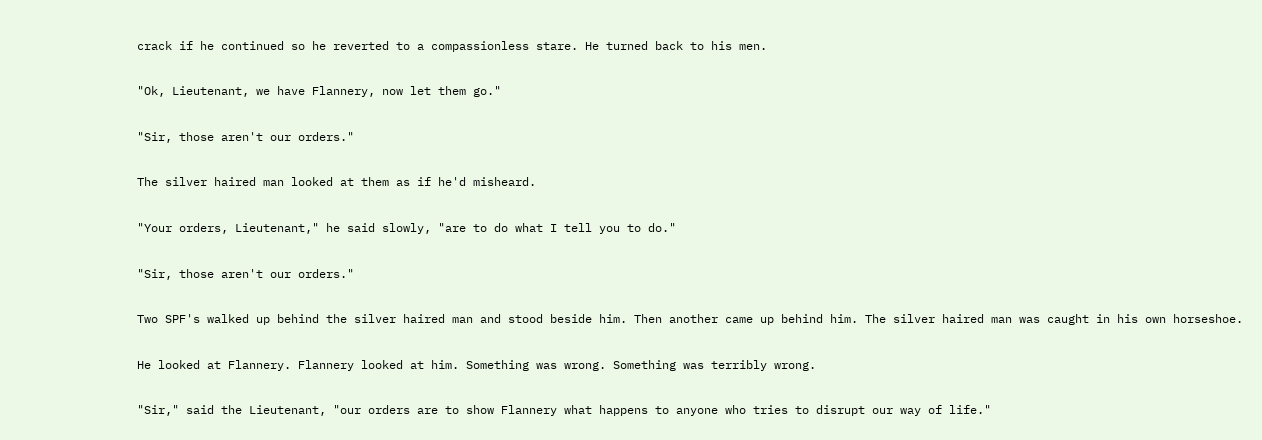crack if he continued so he reverted to a compassionless stare. He turned back to his men.

"Ok, Lieutenant, we have Flannery, now let them go."

"Sir, those aren't our orders."

The silver haired man looked at them as if he'd misheard.

"Your orders, Lieutenant," he said slowly, "are to do what I tell you to do."

"Sir, those aren't our orders."

Two SPF's walked up behind the silver haired man and stood beside him. Then another came up behind him. The silver haired man was caught in his own horseshoe.

He looked at Flannery. Flannery looked at him. Something was wrong. Something was terribly wrong.

"Sir," said the Lieutenant, "our orders are to show Flannery what happens to anyone who tries to disrupt our way of life."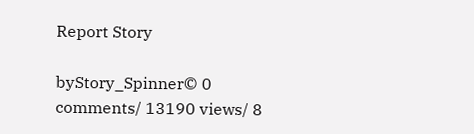Report Story

byStory_Spinner© 0 comments/ 13190 views/ 8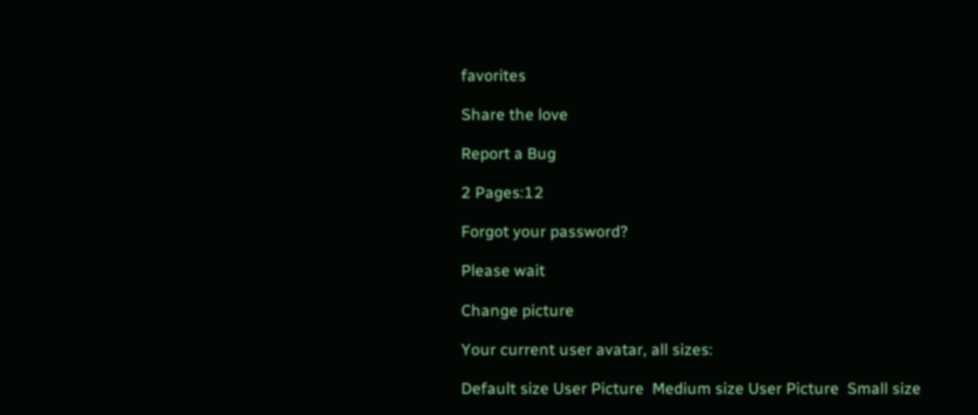favorites

Share the love

Report a Bug

2 Pages:12

Forgot your password?

Please wait

Change picture

Your current user avatar, all sizes:

Default size User Picture  Medium size User Picture  Small size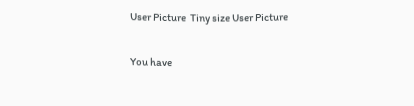User Picture  Tiny size User Picture

You have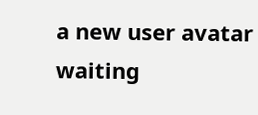a new user avatar waiting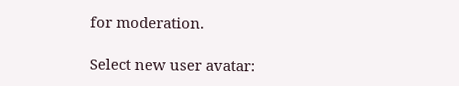for moderation.

Select new user avatar: